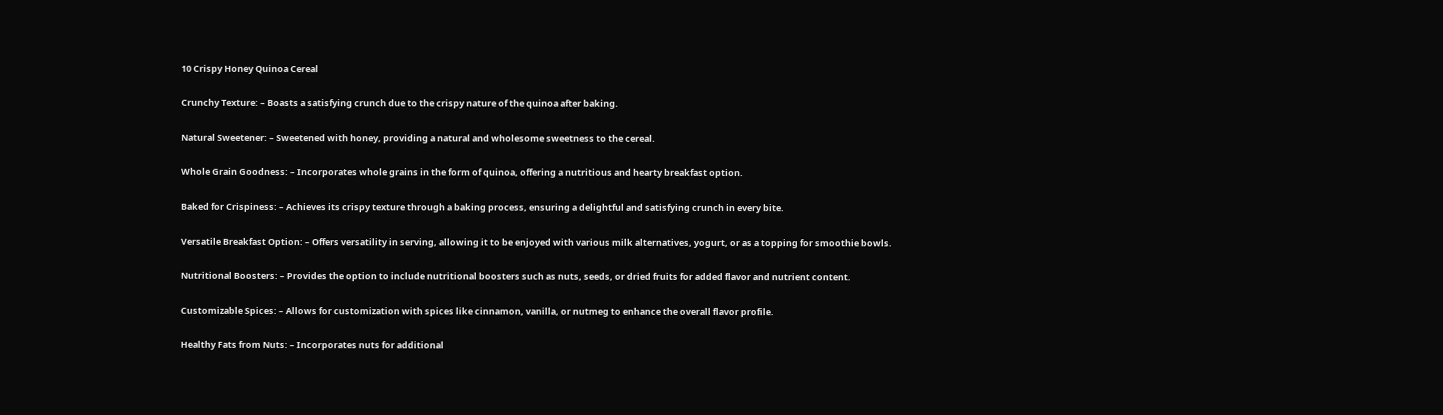10 Crispy Honey Quinoa Cereal

Crunchy Texture: – Boasts a satisfying crunch due to the crispy nature of the quinoa after baking.

Natural Sweetener: – Sweetened with honey, providing a natural and wholesome sweetness to the cereal.

Whole Grain Goodness: – Incorporates whole grains in the form of quinoa, offering a nutritious and hearty breakfast option.

Baked for Crispiness: – Achieves its crispy texture through a baking process, ensuring a delightful and satisfying crunch in every bite.

Versatile Breakfast Option: – Offers versatility in serving, allowing it to be enjoyed with various milk alternatives, yogurt, or as a topping for smoothie bowls.

Nutritional Boosters: – Provides the option to include nutritional boosters such as nuts, seeds, or dried fruits for added flavor and nutrient content.

Customizable Spices: – Allows for customization with spices like cinnamon, vanilla, or nutmeg to enhance the overall flavor profile.

Healthy Fats from Nuts: – Incorporates nuts for additional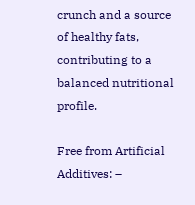crunch and a source of healthy fats, contributing to a balanced nutritional profile.

Free from Artificial Additives: –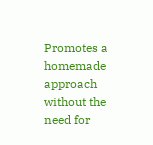Promotes a homemade approach without the need for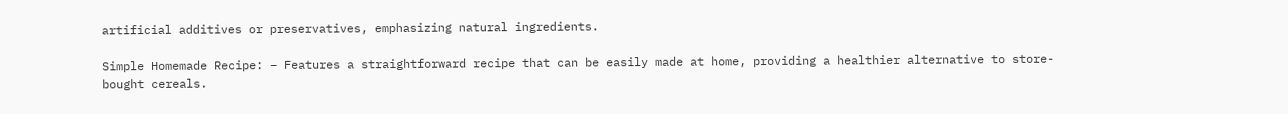artificial additives or preservatives, emphasizing natural ingredients.

Simple Homemade Recipe: – Features a straightforward recipe that can be easily made at home, providing a healthier alternative to store-bought cereals.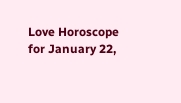Love Horoscope for January 22,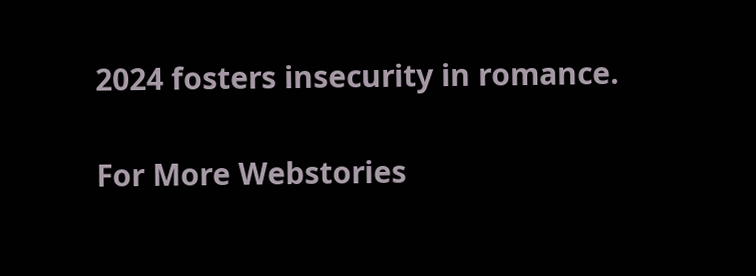2024 fosters insecurity in romance.

For More Webstories